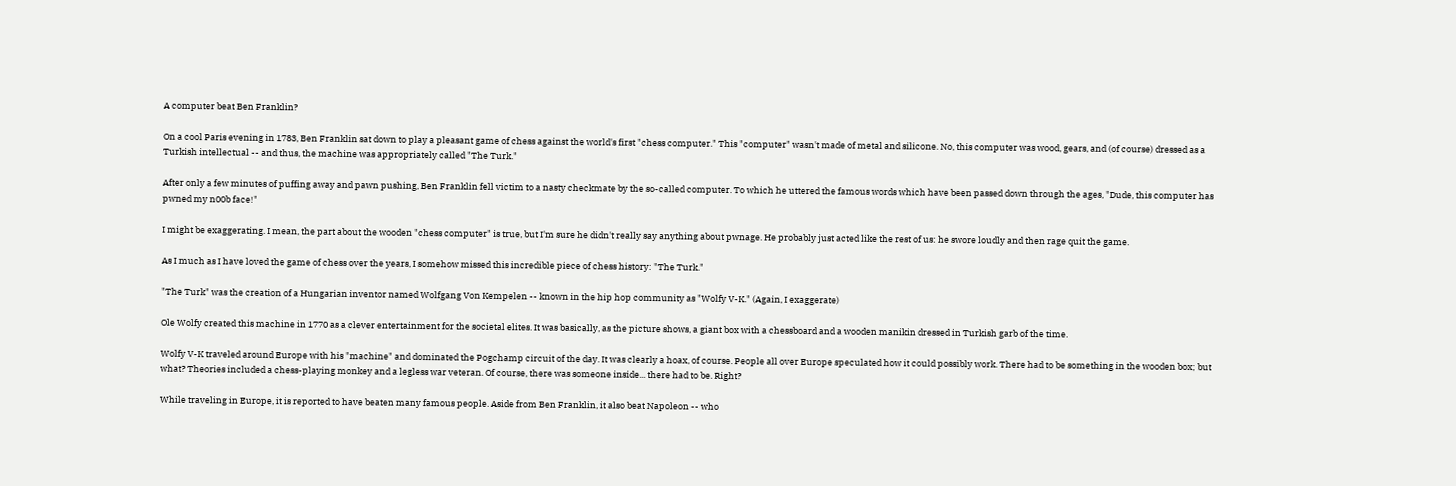A computer beat Ben Franklin?

On a cool Paris evening in 1783, Ben Franklin sat down to play a pleasant game of chess against the world's first "chess computer." This "computer" wasn't made of metal and silicone. No, this computer was wood, gears, and (of course) dressed as a Turkish intellectual -- and thus, the machine was appropriately called "The Turk."

After only a few minutes of puffing away and pawn pushing, Ben Franklin fell victim to a nasty checkmate by the so-called computer. To which he uttered the famous words which have been passed down through the ages, "Dude, this computer has pwned my n00b face!"

I might be exaggerating. I mean, the part about the wooden "chess computer" is true, but I'm sure he didn't really say anything about pwnage. He probably just acted like the rest of us: he swore loudly and then rage quit the game.

As I much as I have loved the game of chess over the years, I somehow missed this incredible piece of chess history: "The Turk."

"The Turk" was the creation of a Hungarian inventor named Wolfgang Von Kempelen -- known in the hip hop community as "Wolfy V-K." (Again, I exaggerate)

Ole Wolfy created this machine in 1770 as a clever entertainment for the societal elites. It was basically, as the picture shows, a giant box with a chessboard and a wooden manikin dressed in Turkish garb of the time.

Wolfy V-K traveled around Europe with his "machine" and dominated the Pogchamp circuit of the day. It was clearly a hoax, of course. People all over Europe speculated how it could possibly work. There had to be something in the wooden box; but what? Theories included a chess-playing monkey and a legless war veteran. Of course, there was someone inside... there had to be. Right?

While traveling in Europe, it is reported to have beaten many famous people. Aside from Ben Franklin, it also beat Napoleon -- who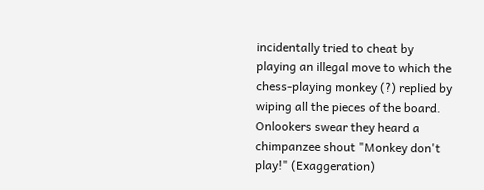incidentally tried to cheat by playing an illegal move to which the chess-playing monkey (?) replied by wiping all the pieces of the board. Onlookers swear they heard a chimpanzee shout "Monkey don't play!" (Exaggeration)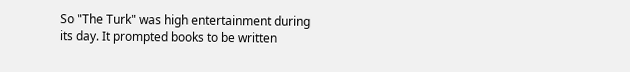So "The Turk" was high entertainment during its day. It prompted books to be written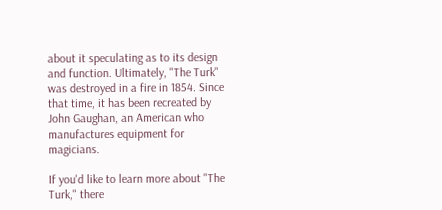about it speculating as to its design and function. Ultimately, "The Turk" was destroyed in a fire in 1854. Since that time, it has been recreated by John Gaughan, an American who manufactures equipment for magicians.

If you'd like to learn more about "The Turk," there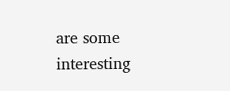are some interesting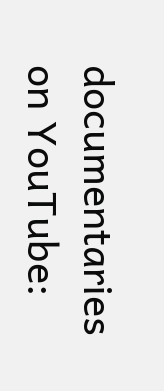documentaries on YouTube: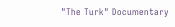"The Turk" Documentary